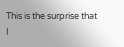This is the surprise that I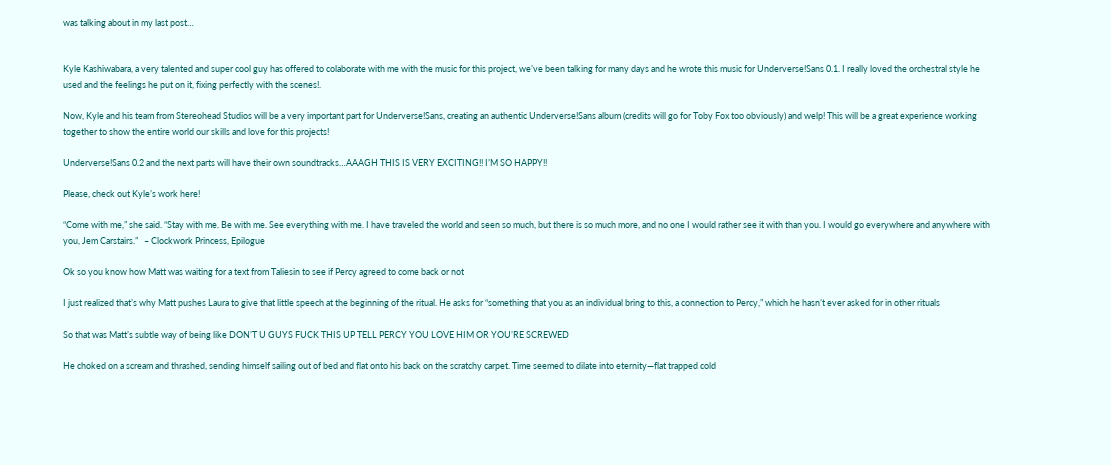was talking about in my last post…


Kyle Kashiwabara, a very talented and super cool guy has offered to colaborate with me with the music for this project, we’ve been talking for many days and he wrote this music for Underverse!Sans 0.1. I really loved the orchestral style he used and the feelings he put on it, fixing perfectly with the scenes!.

Now, Kyle and his team from Stereohead Studios will be a very important part for Underverse!Sans, creating an authentic Underverse!Sans album (credits will go for Toby Fox too obviously) and welp! This will be a great experience working together to show the entire world our skills and love for this projects!

Underverse!Sans 0.2 and the next parts will have their own soundtracks…AAAGH THIS IS VERY EXCITING!! I’M SO HAPPY!!

Please, check out Kyle’s work here!

“Come with me,” she said. “Stay with me. Be with me. See everything with me. I have traveled the world and seen so much, but there is so much more, and no one I would rather see it with than you. I would go everywhere and anywhere with you, Jem Carstairs.”   – Clockwork Princess, Epilogue

Ok so you know how Matt was waiting for a text from Taliesin to see if Percy agreed to come back or not

I just realized that’s why Matt pushes Laura to give that little speech at the beginning of the ritual. He asks for “something that you as an individual bring to this, a connection to Percy,” which he hasn’t ever asked for in other rituals

So that was Matt’s subtle way of being like DON’T U GUYS FUCK THIS UP TELL PERCY YOU LOVE HIM OR YOU’RE SCREWED

He choked on a scream and thrashed, sending himself sailing out of bed and flat onto his back on the scratchy carpet. Time seemed to dilate into eternity—flat trapped cold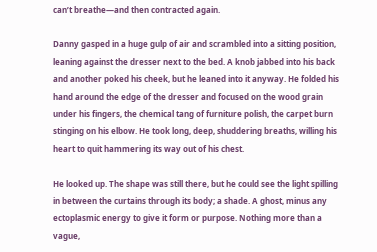can’t breathe—and then contracted again.

Danny gasped in a huge gulp of air and scrambled into a sitting position, leaning against the dresser next to the bed. A knob jabbed into his back and another poked his cheek, but he leaned into it anyway. He folded his hand around the edge of the dresser and focused on the wood grain under his fingers, the chemical tang of furniture polish, the carpet burn stinging on his elbow. He took long, deep, shuddering breaths, willing his heart to quit hammering its way out of his chest.

He looked up. The shape was still there, but he could see the light spilling in between the curtains through its body; a shade. A ghost, minus any ectoplasmic energy to give it form or purpose. Nothing more than a vague,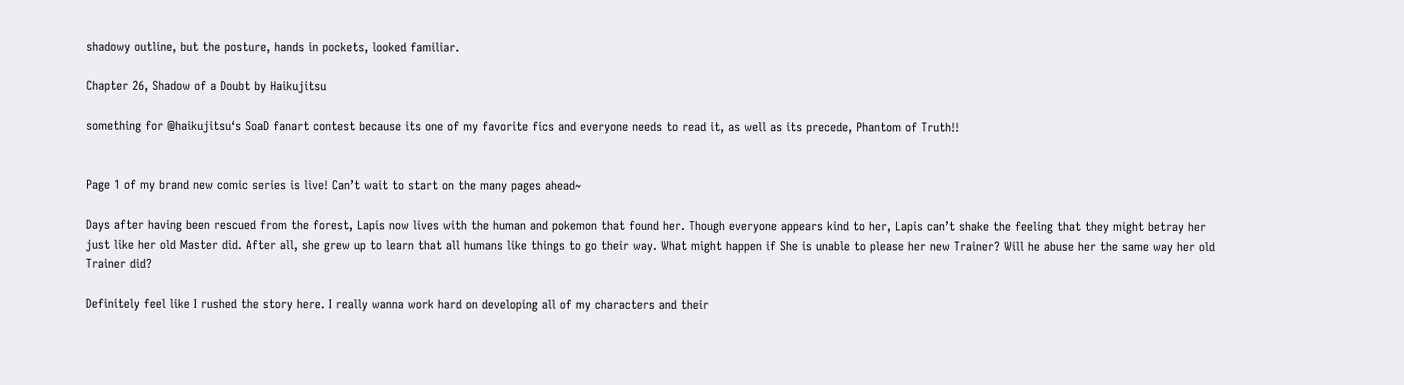shadowy outline, but the posture, hands in pockets, looked familiar.

Chapter 26, Shadow of a Doubt by Haikujitsu

something for @haikujitsu‘s SoaD fanart contest because its one of my favorite fics and everyone needs to read it, as well as its precede, Phantom of Truth!!


Page 1 of my brand new comic series is live! Can’t wait to start on the many pages ahead~

Days after having been rescued from the forest, Lapis now lives with the human and pokemon that found her. Though everyone appears kind to her, Lapis can’t shake the feeling that they might betray her just like her old Master did. After all, she grew up to learn that all humans like things to go their way. What might happen if She is unable to please her new Trainer? Will he abuse her the same way her old Trainer did?

Definitely feel like I rushed the story here. I really wanna work hard on developing all of my characters and their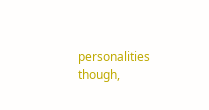personalities though,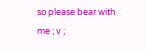so please bear with me ; v ;